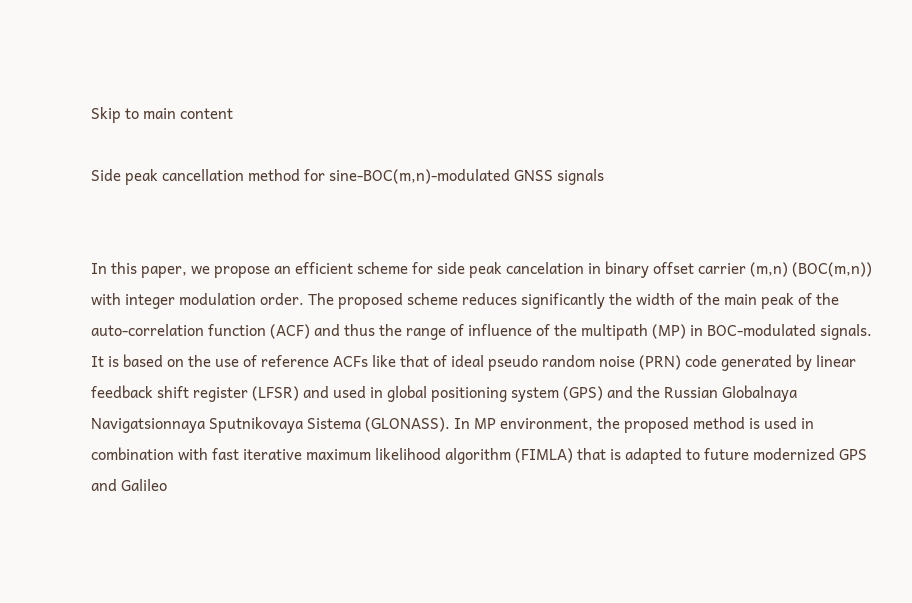Skip to main content

Side peak cancellation method for sine-BOC(m,n)-modulated GNSS signals


In this paper, we propose an efficient scheme for side peak cancelation in binary offset carrier (m,n) (BOC(m,n)) with integer modulation order. The proposed scheme reduces significantly the width of the main peak of the auto-correlation function (ACF) and thus the range of influence of the multipath (MP) in BOC-modulated signals. It is based on the use of reference ACFs like that of ideal pseudo random noise (PRN) code generated by linear feedback shift register (LFSR) and used in global positioning system (GPS) and the Russian Globalnaya Navigatsionnaya Sputnikovaya Sistema (GLONASS). In MP environment, the proposed method is used in combination with fast iterative maximum likelihood algorithm (FIMLA) that is adapted to future modernized GPS and Galileo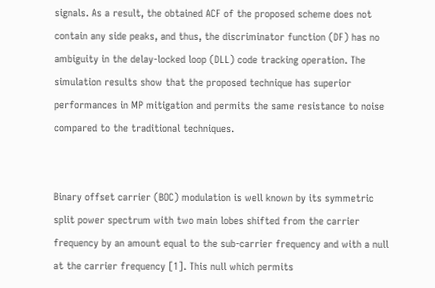signals. As a result, the obtained ACF of the proposed scheme does not contain any side peaks, and thus, the discriminator function (DF) has no ambiguity in the delay-locked loop (DLL) code tracking operation. The simulation results show that the proposed technique has superior performances in MP mitigation and permits the same resistance to noise compared to the traditional techniques.


Binary offset carrier (BOC) modulation is well known by its symmetric split power spectrum with two main lobes shifted from the carrier frequency by an amount equal to the sub-carrier frequency and with a null at the carrier frequency [1]. This null which permits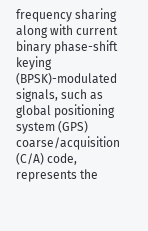frequency sharing along with current binary phase-shift keying (BPSK)-modulated signals, such as global positioning system (GPS) coarse/acquisition (C/A) code, represents the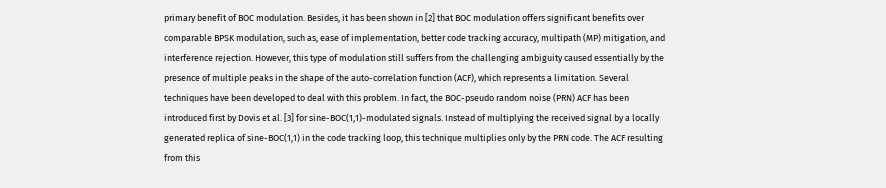primary benefit of BOC modulation. Besides, it has been shown in [2] that BOC modulation offers significant benefits over comparable BPSK modulation, such as, ease of implementation, better code tracking accuracy, multipath (MP) mitigation, and interference rejection. However, this type of modulation still suffers from the challenging ambiguity caused essentially by the presence of multiple peaks in the shape of the auto-correlation function (ACF), which represents a limitation. Several techniques have been developed to deal with this problem. In fact, the BOC-pseudo random noise (PRN) ACF has been introduced first by Dovis et al. [3] for sine-BOC(1,1)-modulated signals. Instead of multiplying the received signal by a locally generated replica of sine-BOC(1,1) in the code tracking loop, this technique multiplies only by the PRN code. The ACF resulting from this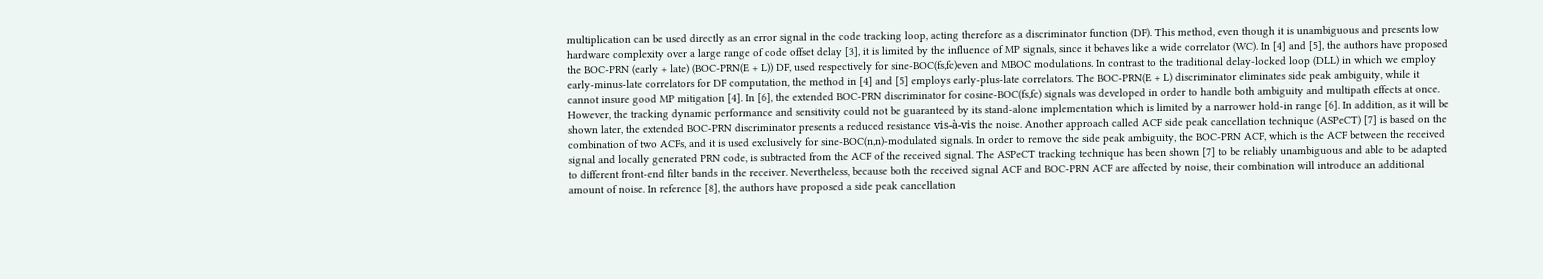multiplication can be used directly as an error signal in the code tracking loop, acting therefore as a discriminator function (DF). This method, even though it is unambiguous and presents low hardware complexity over a large range of code offset delay [3], it is limited by the influence of MP signals, since it behaves like a wide correlator (WC). In [4] and [5], the authors have proposed the BOC-PRN (early + late) (BOC-PRN(E + L)) DF, used respectively for sine-BOC(fs,fc)even and MBOC modulations. In contrast to the traditional delay-locked loop (DLL) in which we employ early-minus-late correlators for DF computation, the method in [4] and [5] employs early-plus-late correlators. The BOC-PRN(E + L) discriminator eliminates side peak ambiguity, while it cannot insure good MP mitigation [4]. In [6], the extended BOC-PRN discriminator for cosine-BOC(fs,fc) signals was developed in order to handle both ambiguity and multipath effects at once. However, the tracking dynamic performance and sensitivity could not be guaranteed by its stand-alone implementation which is limited by a narrower hold-in range [6]. In addition, as it will be shown later, the extended BOC-PRN discriminator presents a reduced resistance vis-à-vis the noise. Another approach called ACF side peak cancellation technique (ASPeCT) [7] is based on the combination of two ACFs, and it is used exclusively for sine-BOC(n,n)-modulated signals. In order to remove the side peak ambiguity, the BOC-PRN ACF, which is the ACF between the received signal and locally generated PRN code, is subtracted from the ACF of the received signal. The ASPeCT tracking technique has been shown [7] to be reliably unambiguous and able to be adapted to different front-end filter bands in the receiver. Nevertheless, because both the received signal ACF and BOC-PRN ACF are affected by noise, their combination will introduce an additional amount of noise. In reference [8], the authors have proposed a side peak cancellation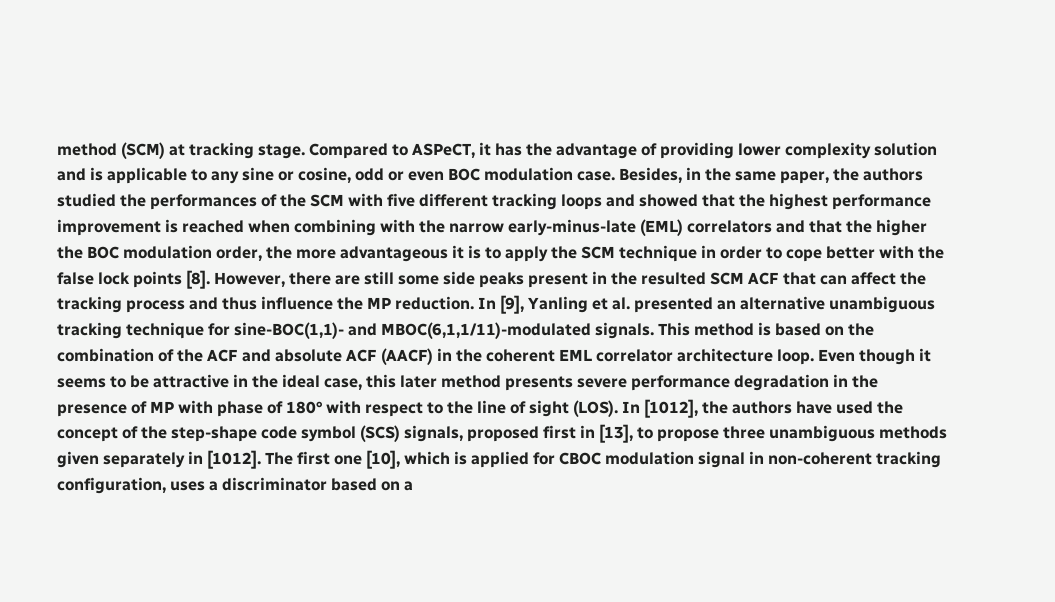method (SCM) at tracking stage. Compared to ASPeCT, it has the advantage of providing lower complexity solution and is applicable to any sine or cosine, odd or even BOC modulation case. Besides, in the same paper, the authors studied the performances of the SCM with five different tracking loops and showed that the highest performance improvement is reached when combining with the narrow early-minus-late (EML) correlators and that the higher the BOC modulation order, the more advantageous it is to apply the SCM technique in order to cope better with the false lock points [8]. However, there are still some side peaks present in the resulted SCM ACF that can affect the tracking process and thus influence the MP reduction. In [9], Yanling et al. presented an alternative unambiguous tracking technique for sine-BOC(1,1)- and MBOC(6,1,1/11)-modulated signals. This method is based on the combination of the ACF and absolute ACF (AACF) in the coherent EML correlator architecture loop. Even though it seems to be attractive in the ideal case, this later method presents severe performance degradation in the presence of MP with phase of 180° with respect to the line of sight (LOS). In [1012], the authors have used the concept of the step-shape code symbol (SCS) signals, proposed first in [13], to propose three unambiguous methods given separately in [1012]. The first one [10], which is applied for CBOC modulation signal in non-coherent tracking configuration, uses a discriminator based on a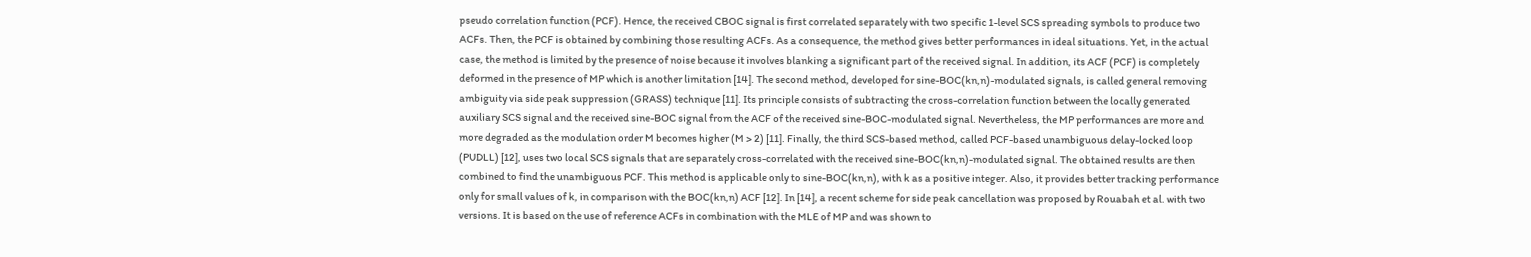pseudo correlation function (PCF). Hence, the received CBOC signal is first correlated separately with two specific 1-level SCS spreading symbols to produce two ACFs. Then, the PCF is obtained by combining those resulting ACFs. As a consequence, the method gives better performances in ideal situations. Yet, in the actual case, the method is limited by the presence of noise because it involves blanking a significant part of the received signal. In addition, its ACF (PCF) is completely deformed in the presence of MP which is another limitation [14]. The second method, developed for sine-BOC(kn,n)-modulated signals, is called general removing ambiguity via side peak suppression (GRASS) technique [11]. Its principle consists of subtracting the cross-correlation function between the locally generated auxiliary SCS signal and the received sine-BOC signal from the ACF of the received sine-BOC-modulated signal. Nevertheless, the MP performances are more and more degraded as the modulation order M becomes higher (M > 2) [11]. Finally, the third SCS-based method, called PCF-based unambiguous delay-locked loop (PUDLL) [12], uses two local SCS signals that are separately cross-correlated with the received sine-BOC(kn,n)-modulated signal. The obtained results are then combined to find the unambiguous PCF. This method is applicable only to sine-BOC(kn,n), with k as a positive integer. Also, it provides better tracking performance only for small values of k, in comparison with the BOC(kn,n) ACF [12]. In [14], a recent scheme for side peak cancellation was proposed by Rouabah et al. with two versions. It is based on the use of reference ACFs in combination with the MLE of MP and was shown to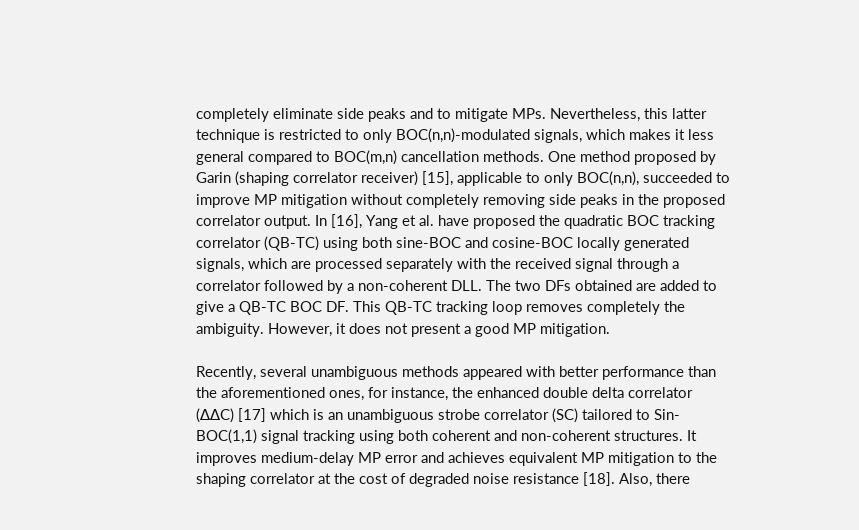completely eliminate side peaks and to mitigate MPs. Nevertheless, this latter technique is restricted to only BOC(n,n)-modulated signals, which makes it less general compared to BOC(m,n) cancellation methods. One method proposed by Garin (shaping correlator receiver) [15], applicable to only BOC(n,n), succeeded to improve MP mitigation without completely removing side peaks in the proposed correlator output. In [16], Yang et al. have proposed the quadratic BOC tracking correlator (QB-TC) using both sine-BOC and cosine-BOC locally generated signals, which are processed separately with the received signal through a correlator followed by a non-coherent DLL. The two DFs obtained are added to give a QB-TC BOC DF. This QB-TC tracking loop removes completely the ambiguity. However, it does not present a good MP mitigation.

Recently, several unambiguous methods appeared with better performance than the aforementioned ones, for instance, the enhanced double delta correlator (∆∆C) [17] which is an unambiguous strobe correlator (SC) tailored to Sin-BOC(1,1) signal tracking using both coherent and non-coherent structures. It improves medium-delay MP error and achieves equivalent MP mitigation to the shaping correlator at the cost of degraded noise resistance [18]. Also, there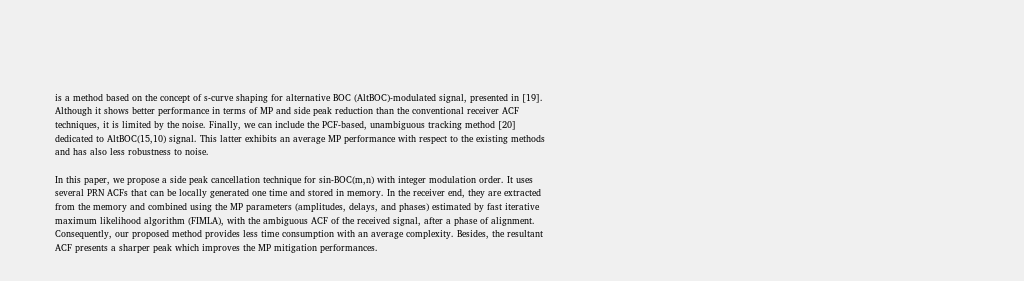is a method based on the concept of s-curve shaping for alternative BOC (AltBOC)-modulated signal, presented in [19]. Although it shows better performance in terms of MP and side peak reduction than the conventional receiver ACF techniques, it is limited by the noise. Finally, we can include the PCF-based, unambiguous tracking method [20] dedicated to AltBOC(15,10) signal. This latter exhibits an average MP performance with respect to the existing methods and has also less robustness to noise.

In this paper, we propose a side peak cancellation technique for sin-BOC(m,n) with integer modulation order. It uses several PRN ACFs that can be locally generated one time and stored in memory. In the receiver end, they are extracted from the memory and combined using the MP parameters (amplitudes, delays, and phases) estimated by fast iterative maximum likelihood algorithm (FIMLA), with the ambiguous ACF of the received signal, after a phase of alignment. Consequently, our proposed method provides less time consumption with an average complexity. Besides, the resultant ACF presents a sharper peak which improves the MP mitigation performances.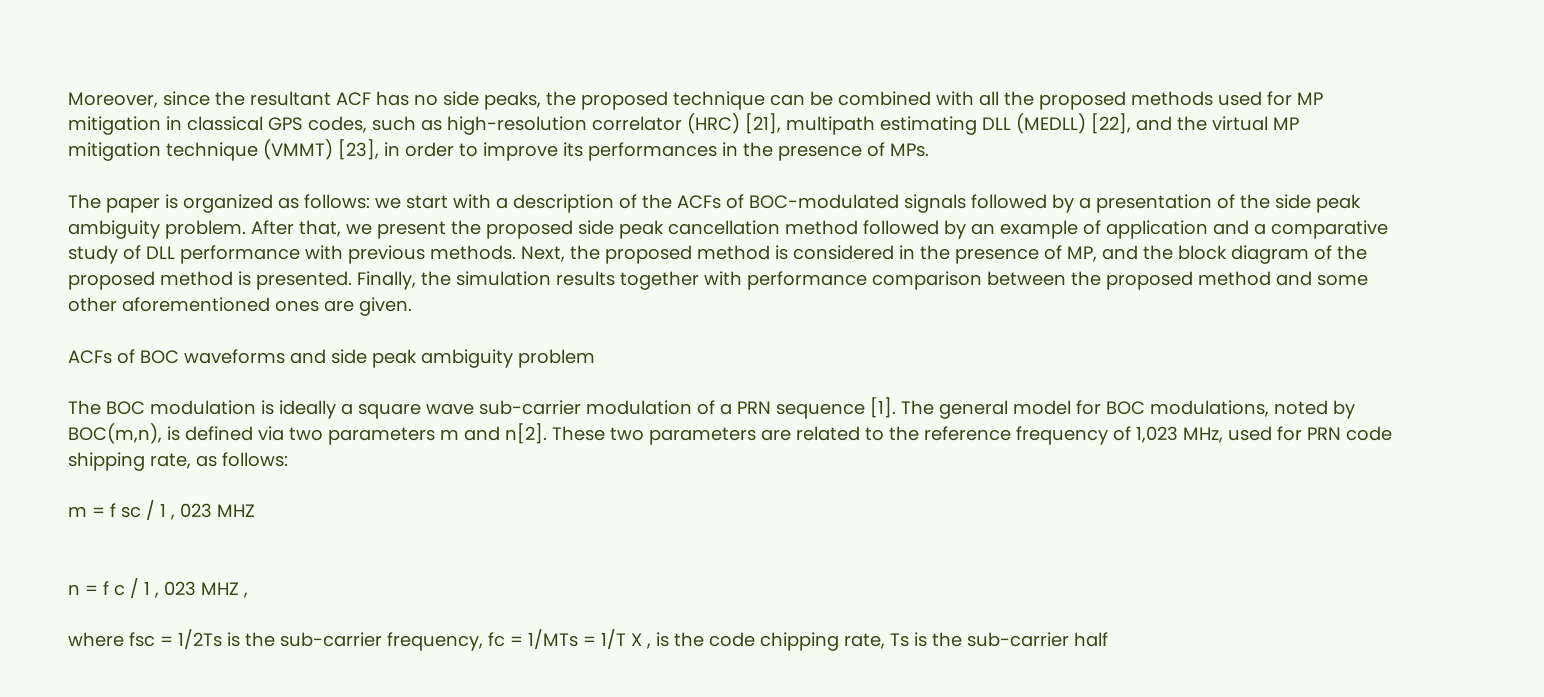Moreover, since the resultant ACF has no side peaks, the proposed technique can be combined with all the proposed methods used for MP mitigation in classical GPS codes, such as high-resolution correlator (HRC) [21], multipath estimating DLL (MEDLL) [22], and the virtual MP mitigation technique (VMMT) [23], in order to improve its performances in the presence of MPs.

The paper is organized as follows: we start with a description of the ACFs of BOC-modulated signals followed by a presentation of the side peak ambiguity problem. After that, we present the proposed side peak cancellation method followed by an example of application and a comparative study of DLL performance with previous methods. Next, the proposed method is considered in the presence of MP, and the block diagram of the proposed method is presented. Finally, the simulation results together with performance comparison between the proposed method and some other aforementioned ones are given.

ACFs of BOC waveforms and side peak ambiguity problem

The BOC modulation is ideally a square wave sub-carrier modulation of a PRN sequence [1]. The general model for BOC modulations, noted by BOC(m,n), is defined via two parameters m and n[2]. These two parameters are related to the reference frequency of 1,023 MHz, used for PRN code shipping rate, as follows:

m = f sc / 1 , 023 MHZ


n = f c / 1 , 023 MHZ ,

where fsc = 1/2Ts is the sub-carrier frequency, fc = 1/MTs = 1/T X , is the code chipping rate, Ts is the sub-carrier half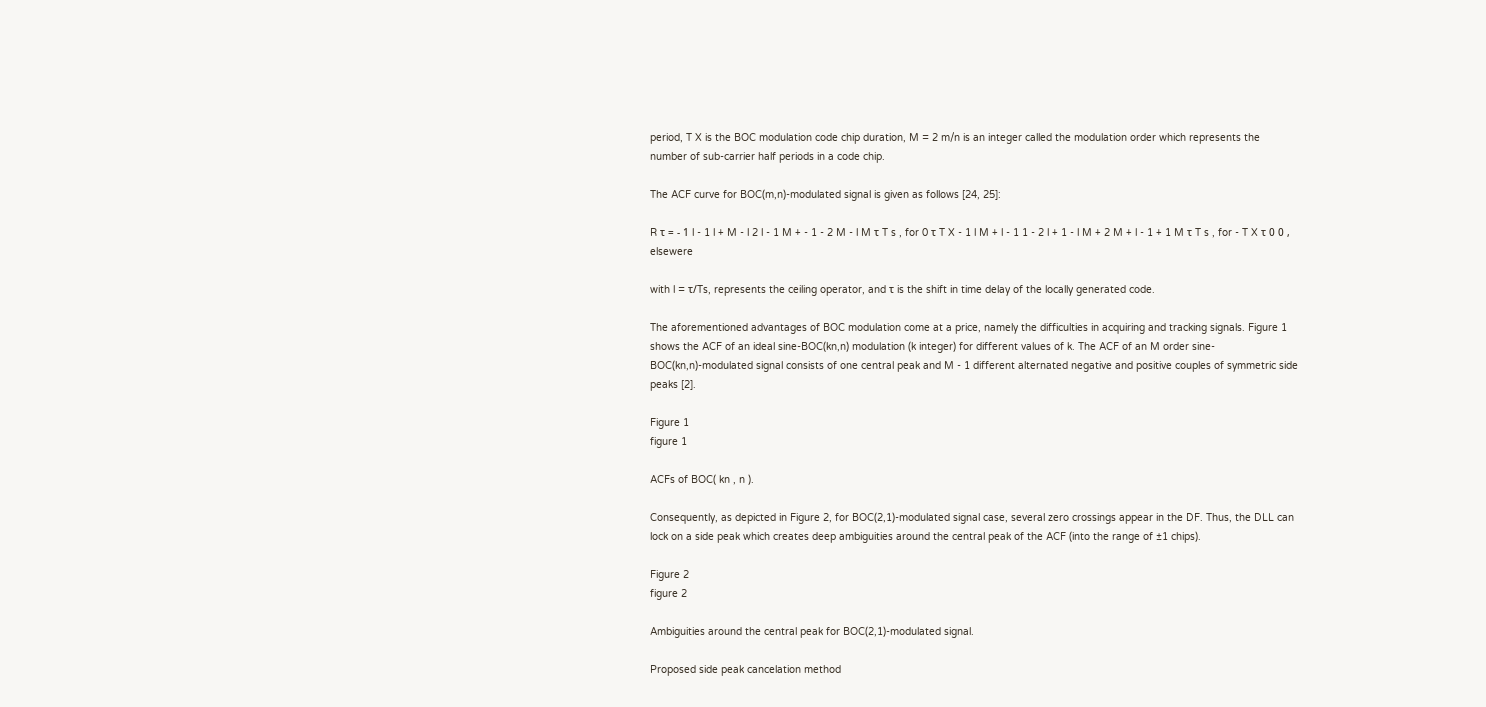period, T X is the BOC modulation code chip duration, M = 2 m/n is an integer called the modulation order which represents the number of sub-carrier half periods in a code chip.

The ACF curve for BOC(m,n)-modulated signal is given as follows [24, 25]:

R τ = - 1 l - 1 l + M - l 2 l - 1 M + - 1 - 2 M - l M τ T s , for 0 τ T X - 1 l M + l - 1 1 - 2 l + 1 - l M + 2 M + l - 1 + 1 M τ T s , for - T X τ 0 0 , elsewere

with l = τ/Ts, represents the ceiling operator, and τ is the shift in time delay of the locally generated code.

The aforementioned advantages of BOC modulation come at a price, namely the difficulties in acquiring and tracking signals. Figure 1 shows the ACF of an ideal sine-BOC(kn,n) modulation (k integer) for different values of k. The ACF of an M order sine-BOC(kn,n)-modulated signal consists of one central peak and M - 1 different alternated negative and positive couples of symmetric side peaks [2].

Figure 1
figure 1

ACFs of BOC( kn , n ).

Consequently, as depicted in Figure 2, for BOC(2,1)-modulated signal case, several zero crossings appear in the DF. Thus, the DLL can lock on a side peak which creates deep ambiguities around the central peak of the ACF (into the range of ±1 chips).

Figure 2
figure 2

Ambiguities around the central peak for BOC(2,1)-modulated signal.

Proposed side peak cancelation method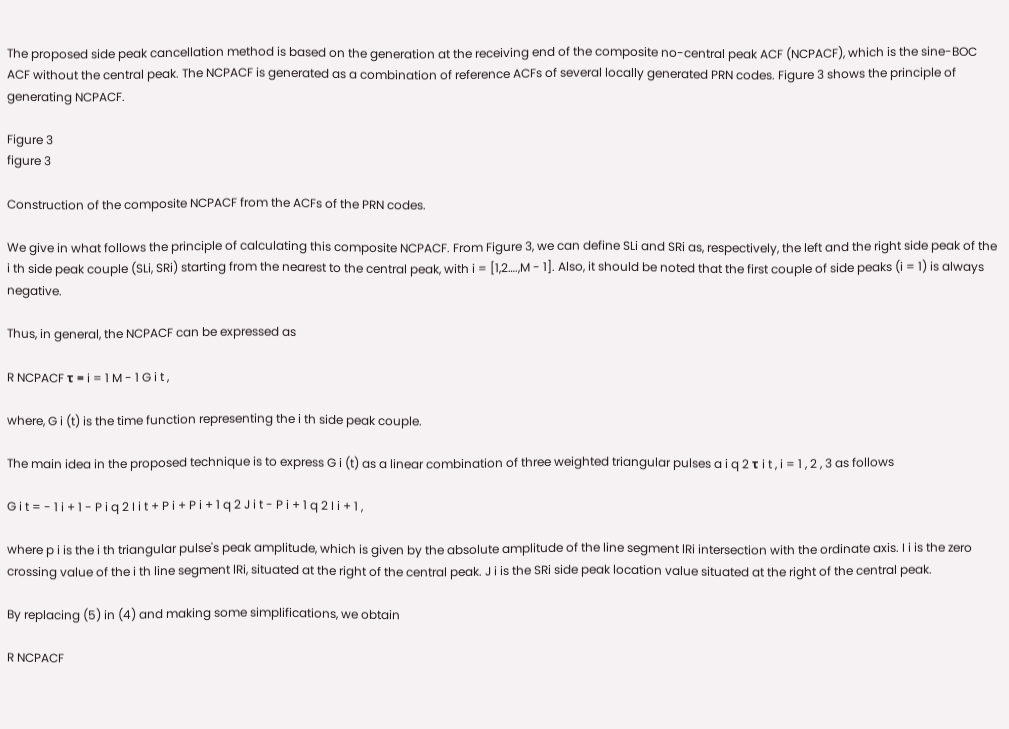The proposed side peak cancellation method is based on the generation at the receiving end of the composite no-central peak ACF (NCPACF), which is the sine-BOC ACF without the central peak. The NCPACF is generated as a combination of reference ACFs of several locally generated PRN codes. Figure 3 shows the principle of generating NCPACF.

Figure 3
figure 3

Construction of the composite NCPACF from the ACFs of the PRN codes.

We give in what follows the principle of calculating this composite NCPACF. From Figure 3, we can define SLi and SRi as, respectively, the left and the right side peak of the i th side peak couple (SLi, SRi) starting from the nearest to the central peak, with i = [1,2….,M - 1]. Also, it should be noted that the first couple of side peaks (i = 1) is always negative.

Thus, in general, the NCPACF can be expressed as

R NCPACF τ = i = 1 M - 1 G i t ,

where, G i (t) is the time function representing the i th side peak couple.

The main idea in the proposed technique is to express G i (t) as a linear combination of three weighted triangular pulses a i q 2 τ i t , i = 1 , 2 , 3 as follows

G i t = - 1 i + 1 - P i q 2 I i t + P i + P i + 1 q 2 J i t - P i + 1 q 2 I i + 1 ,

where p i is the i th triangular pulse's peak amplitude, which is given by the absolute amplitude of the line segment lRi intersection with the ordinate axis. I i is the zero crossing value of the i th line segment lRi, situated at the right of the central peak. J i is the SRi side peak location value situated at the right of the central peak.

By replacing (5) in (4) and making some simplifications, we obtain

R NCPACF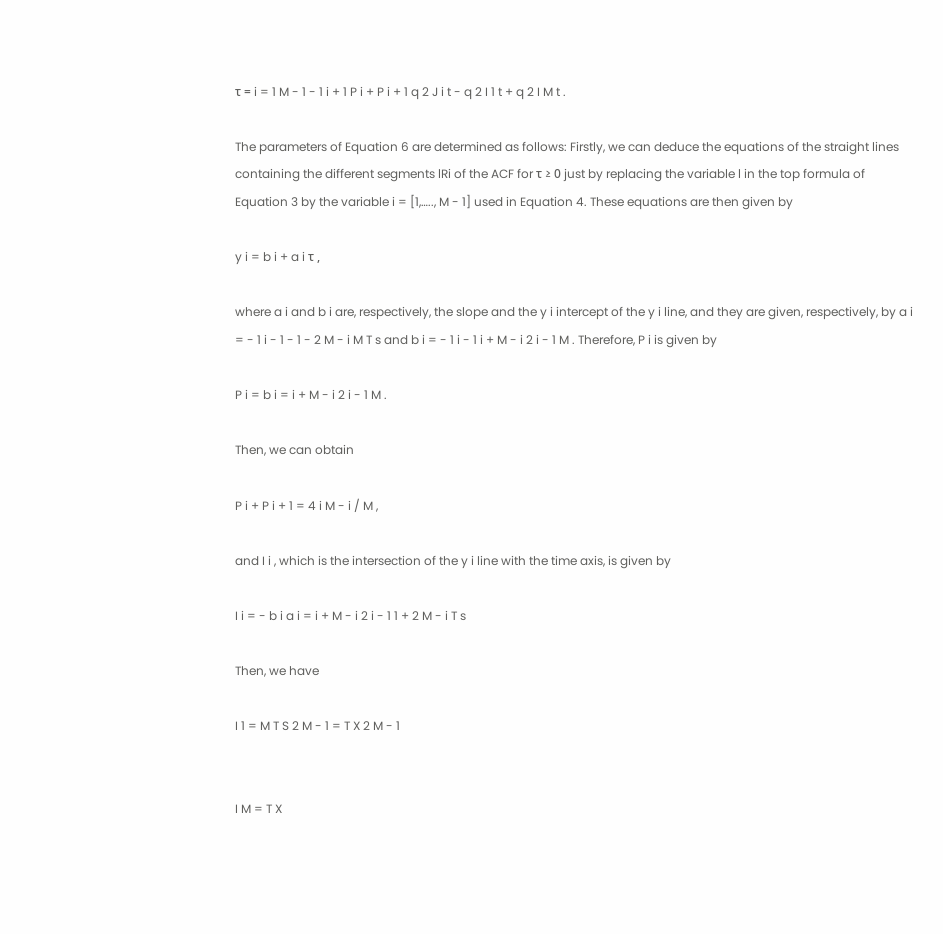τ = i = 1 M - 1 - 1 i + 1 P i + P i + 1 q 2 J i t - q 2 I 1 t + q 2 I M t .

The parameters of Equation 6 are determined as follows: Firstly, we can deduce the equations of the straight lines containing the different segments lRi of the ACF for τ ≥ 0 just by replacing the variable l in the top formula of Equation 3 by the variable i = [1,….., M - 1] used in Equation 4. These equations are then given by

y i = b i + a i τ ,

where a i and b i are, respectively, the slope and the y i intercept of the y i line, and they are given, respectively, by a i = - 1 i - 1 - 1 - 2 M - i M T s and b i = - 1 i - 1 i + M - i 2 i - 1 M . Therefore, P i is given by

P i = b i = i + M - i 2 i - 1 M .

Then, we can obtain

P i + P i + 1 = 4 i M - i / M ,

and I i , which is the intersection of the y i line with the time axis, is given by

I i = - b i a i = i + M - i 2 i - 1 1 + 2 M - i T s

Then, we have

I 1 = M T S 2 M - 1 = T X 2 M - 1


I M = T X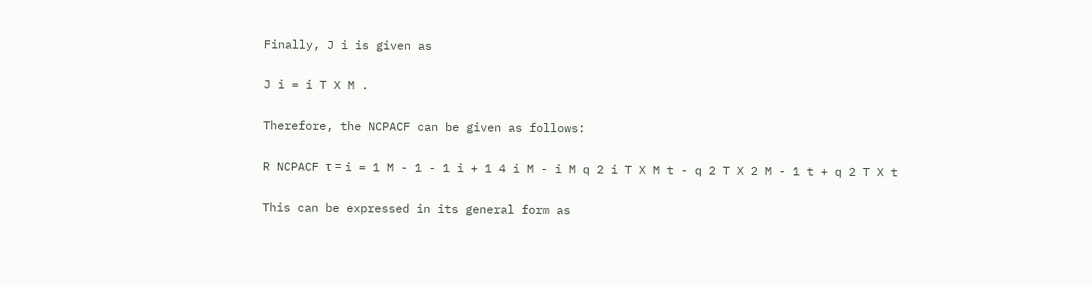Finally, J i is given as

J i = i T X M .

Therefore, the NCPACF can be given as follows:

R NCPACF τ = i = 1 M - 1 - 1 i + 1 4 i M - i M q 2 i T X M t - q 2 T X 2 M - 1 t + q 2 T X t

This can be expressed in its general form as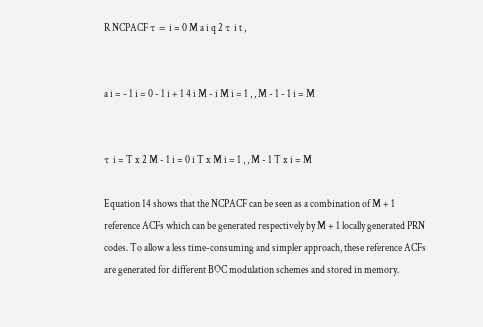R NCPACF τ = i = 0 M a i q 2 τ i t ,


a i = - 1 i = 0 - 1 i + 1 4 i M - i M i = 1 , , M - 1 - 1 i = M


τ i = T x 2 M - 1 i = 0 i T x M i = 1 , , M - 1 T x i = M

Equation 14 shows that the NCPACF can be seen as a combination of M + 1 reference ACFs which can be generated respectively by M + 1 locally generated PRN codes. To allow a less time-consuming and simpler approach, these reference ACFs are generated for different BOC modulation schemes and stored in memory.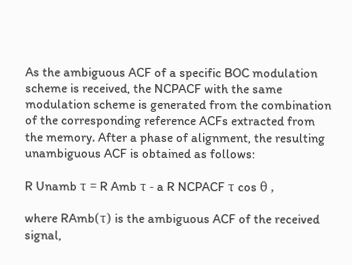As the ambiguous ACF of a specific BOC modulation scheme is received, the NCPACF with the same modulation scheme is generated from the combination of the corresponding reference ACFs extracted from the memory. After a phase of alignment, the resulting unambiguous ACF is obtained as follows:

R Unamb τ = R Amb τ - a R NCPACF τ cos θ ,

where RAmb(τ) is the ambiguous ACF of the received signal,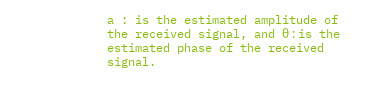a : is the estimated amplitude of the received signal, and θ : is the estimated phase of the received signal.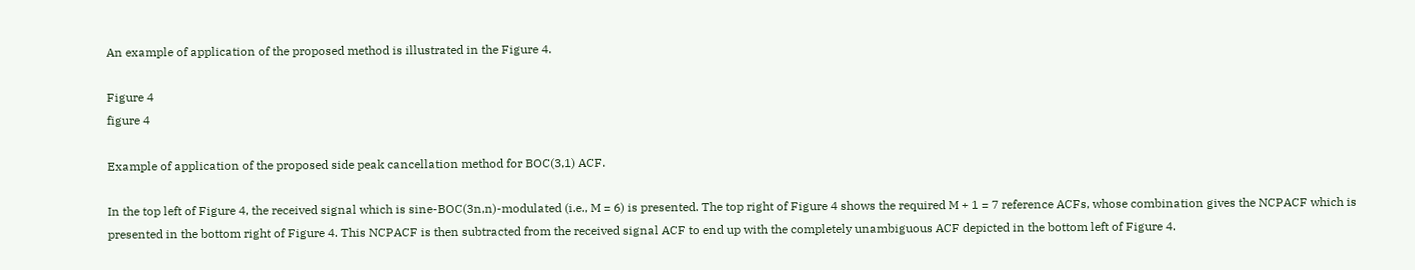An example of application of the proposed method is illustrated in the Figure 4.

Figure 4
figure 4

Example of application of the proposed side peak cancellation method for BOC(3,1) ACF.

In the top left of Figure 4, the received signal which is sine-BOC(3n,n)-modulated (i.e., M = 6) is presented. The top right of Figure 4 shows the required M + 1 = 7 reference ACFs, whose combination gives the NCPACF which is presented in the bottom right of Figure 4. This NCPACF is then subtracted from the received signal ACF to end up with the completely unambiguous ACF depicted in the bottom left of Figure 4.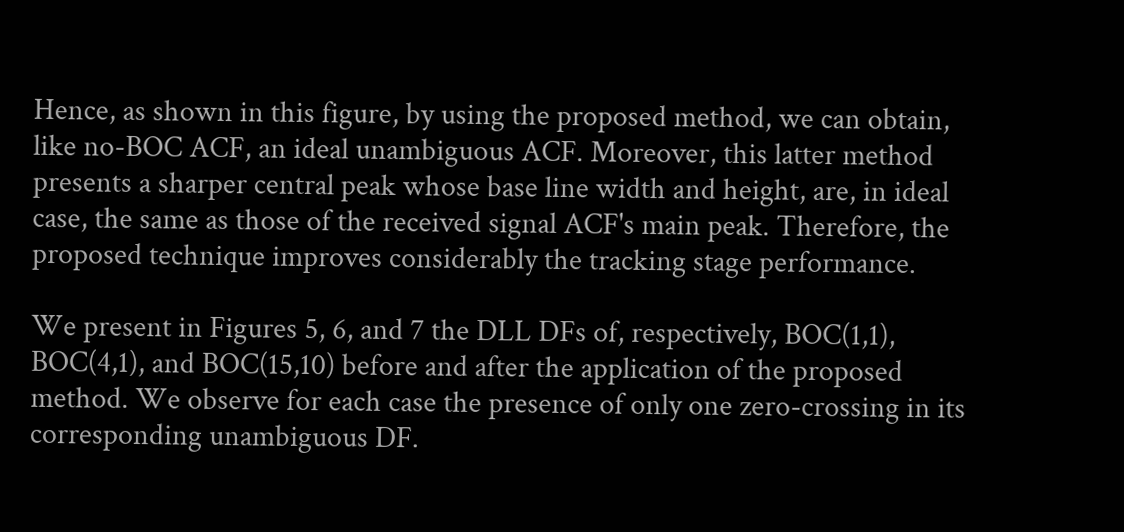Hence, as shown in this figure, by using the proposed method, we can obtain, like no-BOC ACF, an ideal unambiguous ACF. Moreover, this latter method presents a sharper central peak whose base line width and height, are, in ideal case, the same as those of the received signal ACF's main peak. Therefore, the proposed technique improves considerably the tracking stage performance.

We present in Figures 5, 6, and 7 the DLL DFs of, respectively, BOC(1,1), BOC(4,1), and BOC(15,10) before and after the application of the proposed method. We observe for each case the presence of only one zero-crossing in its corresponding unambiguous DF.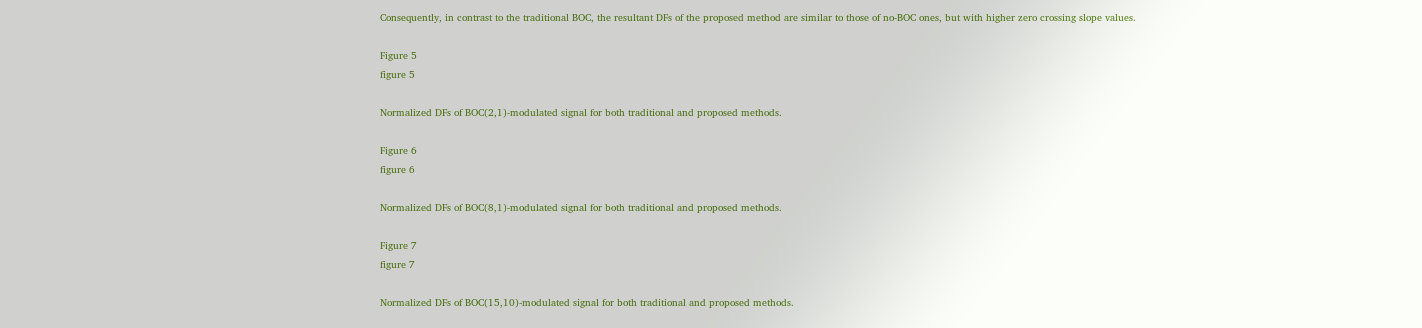Consequently, in contrast to the traditional BOC, the resultant DFs of the proposed method are similar to those of no-BOC ones, but with higher zero crossing slope values.

Figure 5
figure 5

Normalized DFs of BOC(2,1)-modulated signal for both traditional and proposed methods.

Figure 6
figure 6

Normalized DFs of BOC(8,1)-modulated signal for both traditional and proposed methods.

Figure 7
figure 7

Normalized DFs of BOC(15,10)-modulated signal for both traditional and proposed methods.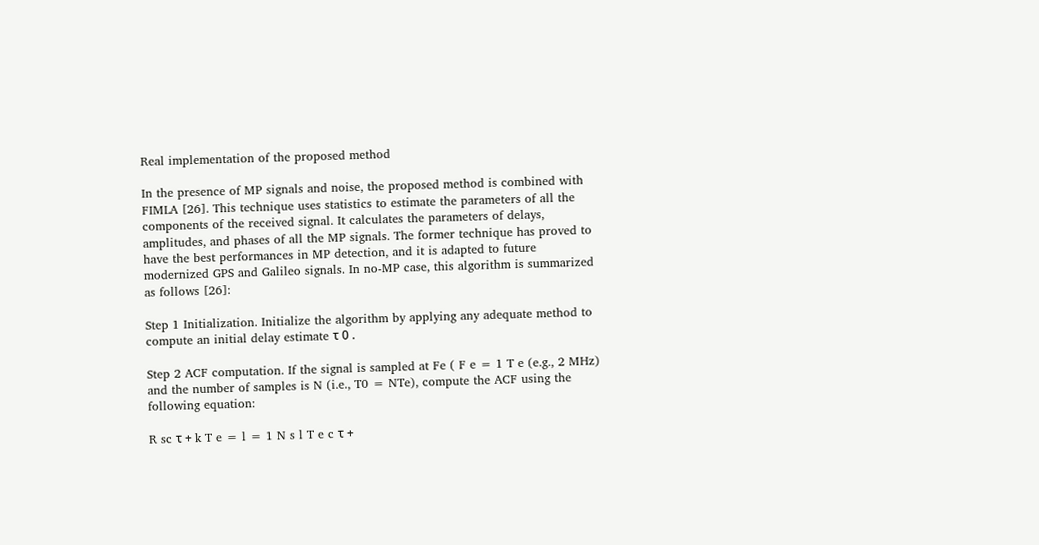Real implementation of the proposed method

In the presence of MP signals and noise, the proposed method is combined with FIMLA [26]. This technique uses statistics to estimate the parameters of all the components of the received signal. It calculates the parameters of delays, amplitudes, and phases of all the MP signals. The former technique has proved to have the best performances in MP detection, and it is adapted to future modernized GPS and Galileo signals. In no-MP case, this algorithm is summarized as follows [26]:

Step 1 Initialization. Initialize the algorithm by applying any adequate method to compute an initial delay estimate τ 0 .

Step 2 ACF computation. If the signal is sampled at Fe ( F e = 1 T e (e.g., 2 MHz) and the number of samples is N (i.e., T0 = NTe), compute the ACF using the following equation:

R sc τ + k T e = l = 1 N s l T e c τ +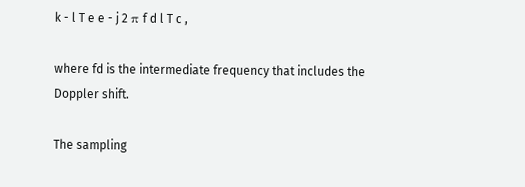k - l T e e - j 2 π f d l T c ,

where fd is the intermediate frequency that includes the Doppler shift.

The sampling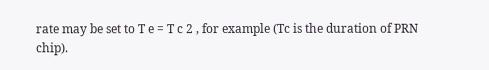rate may be set to T e = T c 2 , for example (Tc is the duration of PRN chip).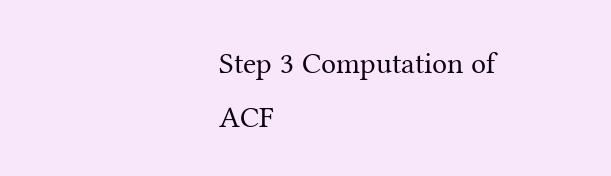Step 3 Computation of ACF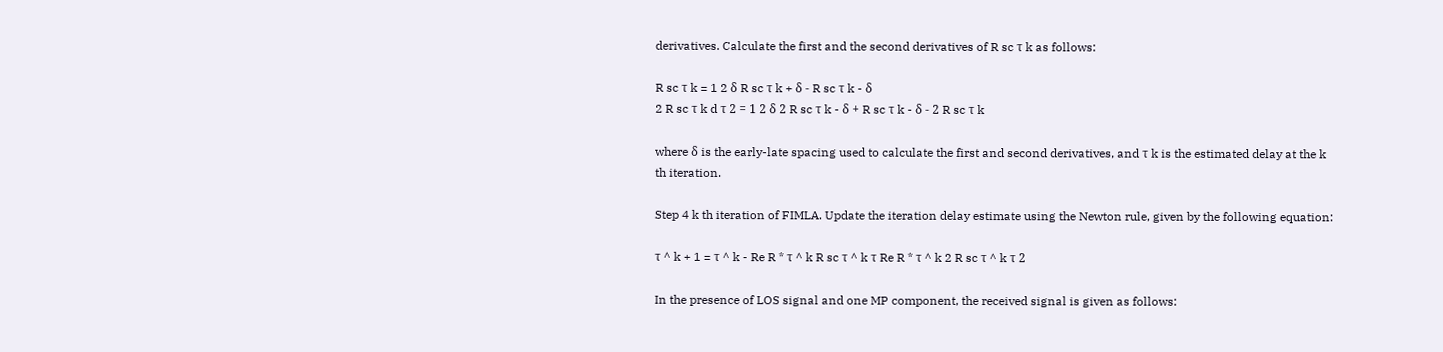derivatives. Calculate the first and the second derivatives of R sc τ k as follows:

R sc τ k = 1 2 δ R sc τ k + δ - R sc τ k - δ
2 R sc τ k d τ 2 = 1 2 δ 2 R sc τ k - δ + R sc τ k - δ - 2 R sc τ k

where δ is the early-late spacing used to calculate the first and second derivatives, and τ k is the estimated delay at the k th iteration.

Step 4 k th iteration of FIMLA. Update the iteration delay estimate using the Newton rule, given by the following equation:

τ ^ k + 1 = τ ^ k - Re R * τ ^ k R sc τ ^ k τ Re R * τ ^ k 2 R sc τ ^ k τ 2

In the presence of LOS signal and one MP component, the received signal is given as follows: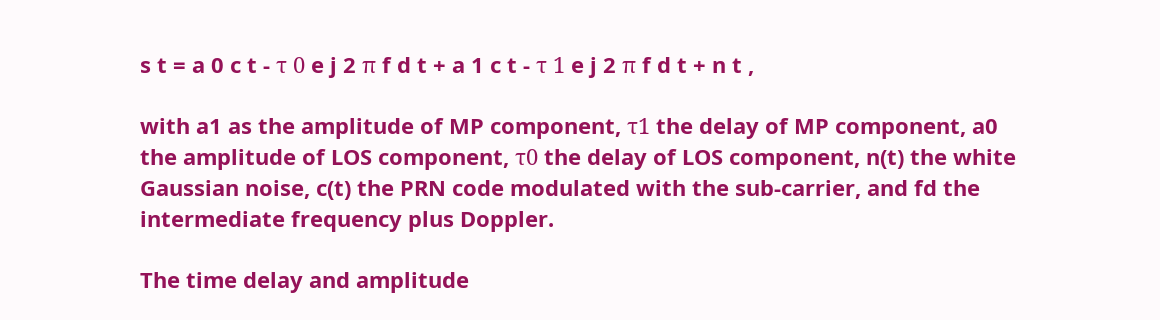s t = a 0 c t - τ 0 e j 2 π f d t + a 1 c t - τ 1 e j 2 π f d t + n t ,

with a1 as the amplitude of MP component, τ1 the delay of MP component, a0 the amplitude of LOS component, τ0 the delay of LOS component, n(t) the white Gaussian noise, c(t) the PRN code modulated with the sub-carrier, and fd the intermediate frequency plus Doppler.

The time delay and amplitude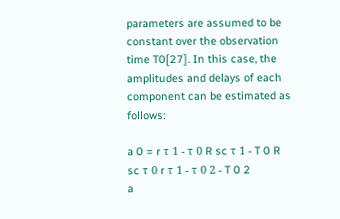parameters are assumed to be constant over the observation time T0[27]. In this case, the amplitudes and delays of each component can be estimated as follows:

a 0 = r τ 1 - τ 0 R sc τ 1 - T 0 R sc τ 0 r τ 1 - τ 0 2 - T 0 2
a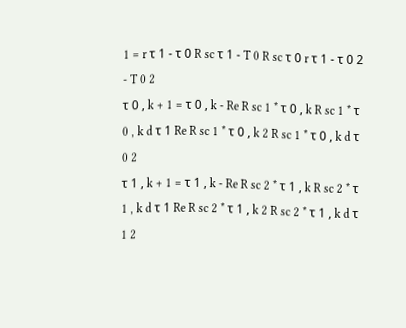1 = r τ 1 - τ 0 R sc τ 1 - T 0 R sc τ 0 r τ 1 - τ 0 2 - T 0 2
τ 0 , k + 1 = τ 0 , k - Re R sc 1 * τ 0 , k R sc 1 * τ 0 , k d τ 1 Re R sc 1 * τ 0 , k 2 R sc 1 * τ 0 , k d τ 0 2
τ 1 , k + 1 = τ 1 , k - Re R sc 2 * τ 1 , k R sc 2 * τ 1 , k d τ 1 Re R sc 2 * τ 1 , k 2 R sc 2 * τ 1 , k d τ 1 2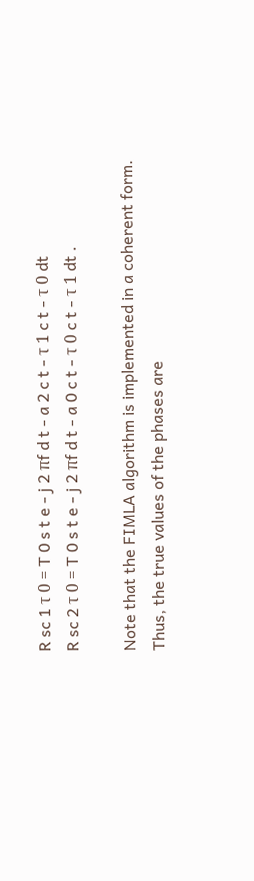R sc 1 τ 0 = T 0 s t e - j 2 πf d t - a 2 c t - τ 1 c t - τ 0 dt
R sc 2 τ 0 = T 0 s t e - j 2 πf d t - a 0 c t - τ 0 c t - τ 1 dt .

Note that the FIMLA algorithm is implemented in a coherent form. Thus, the true values of the phases are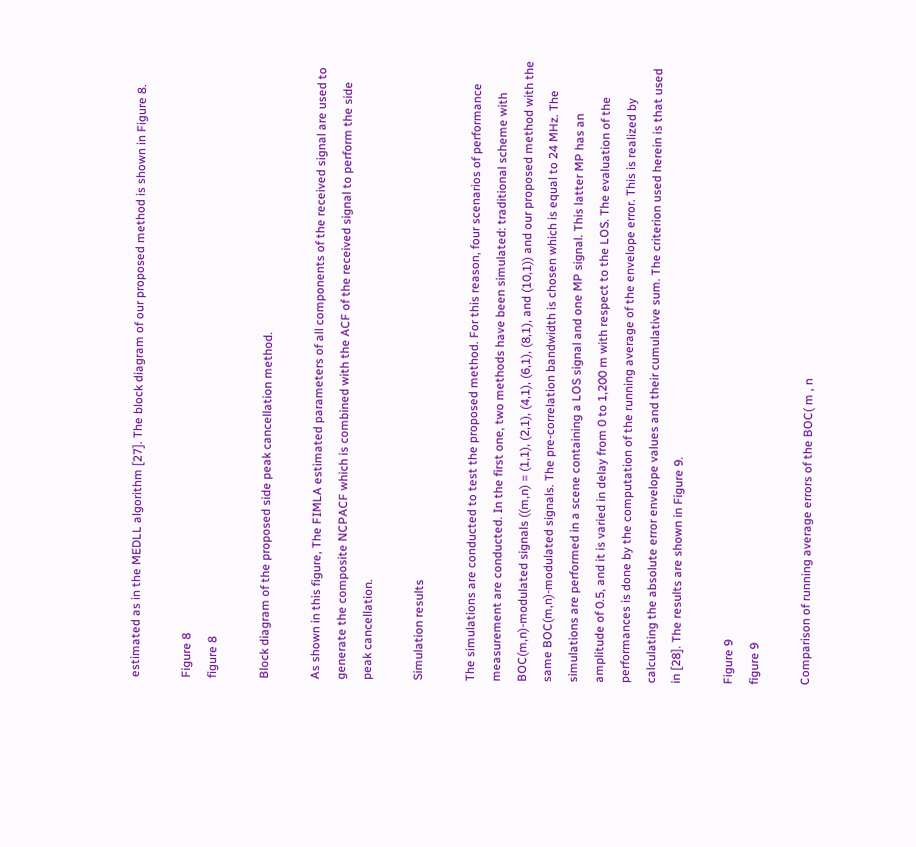estimated as in the MEDLL algorithm [27]. The block diagram of our proposed method is shown in Figure 8.

Figure 8
figure 8

Block diagram of the proposed side peak cancellation method.

As shown in this figure, The FIMLA estimated parameters of all components of the received signal are used to generate the composite NCPACF which is combined with the ACF of the received signal to perform the side peak cancellation.

Simulation results

The simulations are conducted to test the proposed method. For this reason, four scenarios of performance measurement are conducted. In the first one, two methods have been simulated: traditional scheme with BOC(m,n)-modulated signals ((m,n) = (1,1), (2,1), (4,1), (6,1), (8,1), and (10,1)) and our proposed method with the same BOC(m,n)-modulated signals. The pre-correlation bandwidth is chosen which is equal to 24 MHz. The simulations are performed in a scene containing a LOS signal and one MP signal. This latter MP has an amplitude of 0.5, and it is varied in delay from 0 to 1,200 m with respect to the LOS. The evaluation of the performances is done by the computation of the running average of the envelope error. This is realized by calculating the absolute error envelope values and their cumulative sum. The criterion used herein is that used in [28]. The results are shown in Figure 9.

Figure 9
figure 9

Comparison of running average errors of the BOC( m , n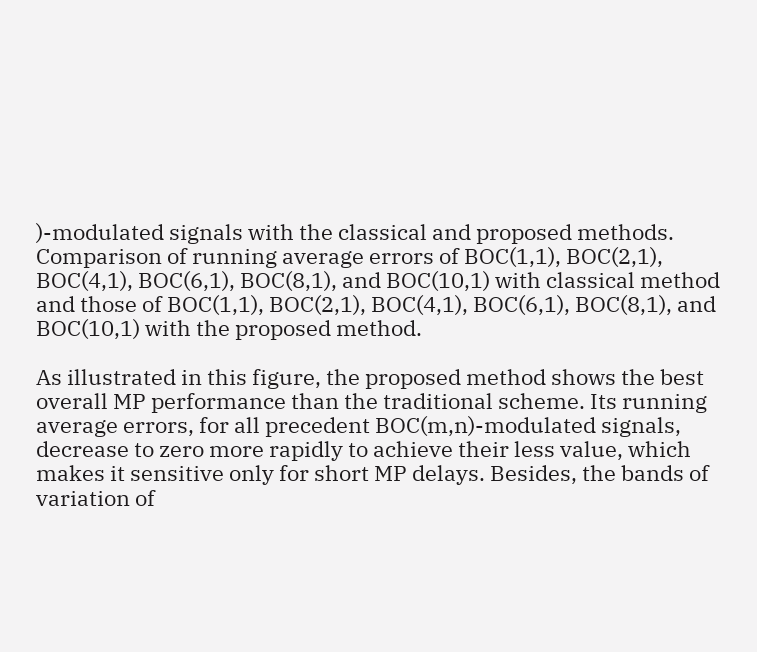)-modulated signals with the classical and proposed methods. Comparison of running average errors of BOC(1,1), BOC(2,1), BOC(4,1), BOC(6,1), BOC(8,1), and BOC(10,1) with classical method and those of BOC(1,1), BOC(2,1), BOC(4,1), BOC(6,1), BOC(8,1), and BOC(10,1) with the proposed method.

As illustrated in this figure, the proposed method shows the best overall MP performance than the traditional scheme. Its running average errors, for all precedent BOC(m,n)-modulated signals, decrease to zero more rapidly to achieve their less value, which makes it sensitive only for short MP delays. Besides, the bands of variation of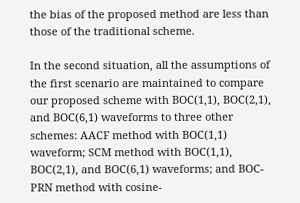the bias of the proposed method are less than those of the traditional scheme.

In the second situation, all the assumptions of the first scenario are maintained to compare our proposed scheme with BOC(1,1), BOC(2,1), and BOC(6,1) waveforms to three other schemes: AACF method with BOC(1,1) waveform; SCM method with BOC(1,1), BOC(2,1), and BOC(6,1) waveforms; and BOC-PRN method with cosine-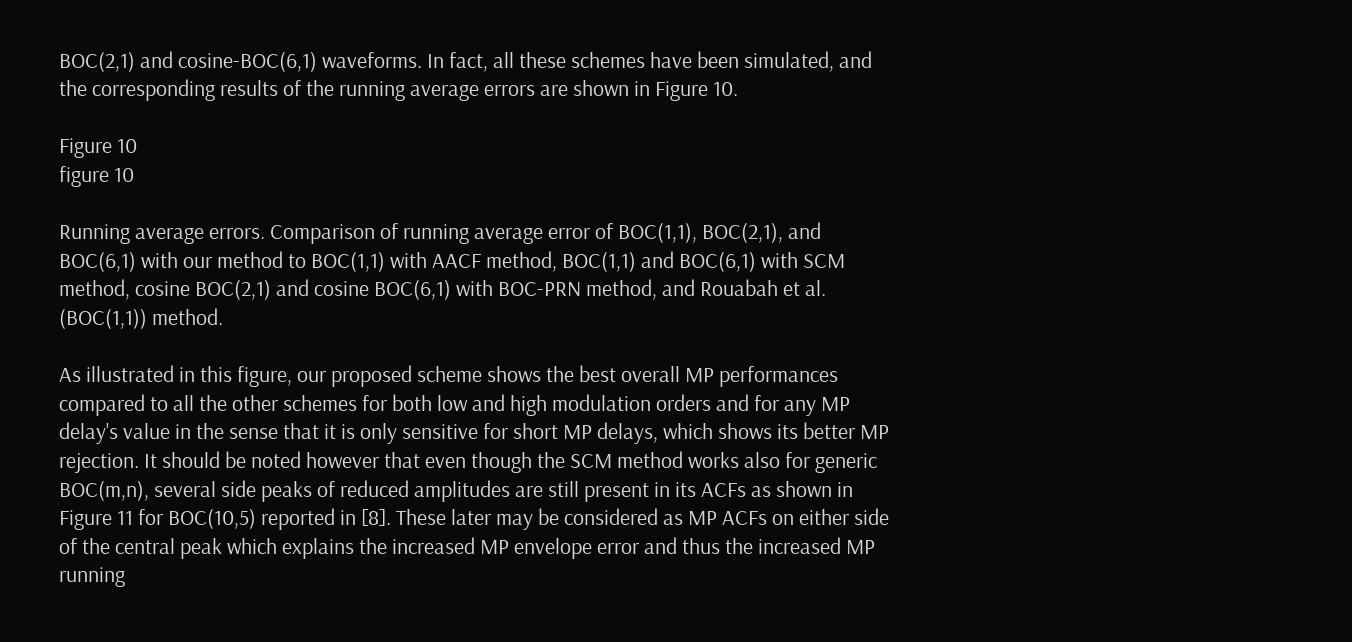BOC(2,1) and cosine-BOC(6,1) waveforms. In fact, all these schemes have been simulated, and the corresponding results of the running average errors are shown in Figure 10.

Figure 10
figure 10

Running average errors. Comparison of running average error of BOC(1,1), BOC(2,1), and BOC(6,1) with our method to BOC(1,1) with AACF method, BOC(1,1) and BOC(6,1) with SCM method, cosine BOC(2,1) and cosine BOC(6,1) with BOC-PRN method, and Rouabah et al. (BOC(1,1)) method.

As illustrated in this figure, our proposed scheme shows the best overall MP performances compared to all the other schemes for both low and high modulation orders and for any MP delay's value in the sense that it is only sensitive for short MP delays, which shows its better MP rejection. It should be noted however that even though the SCM method works also for generic BOC(m,n), several side peaks of reduced amplitudes are still present in its ACFs as shown in Figure 11 for BOC(10,5) reported in [8]. These later may be considered as MP ACFs on either side of the central peak which explains the increased MP envelope error and thus the increased MP running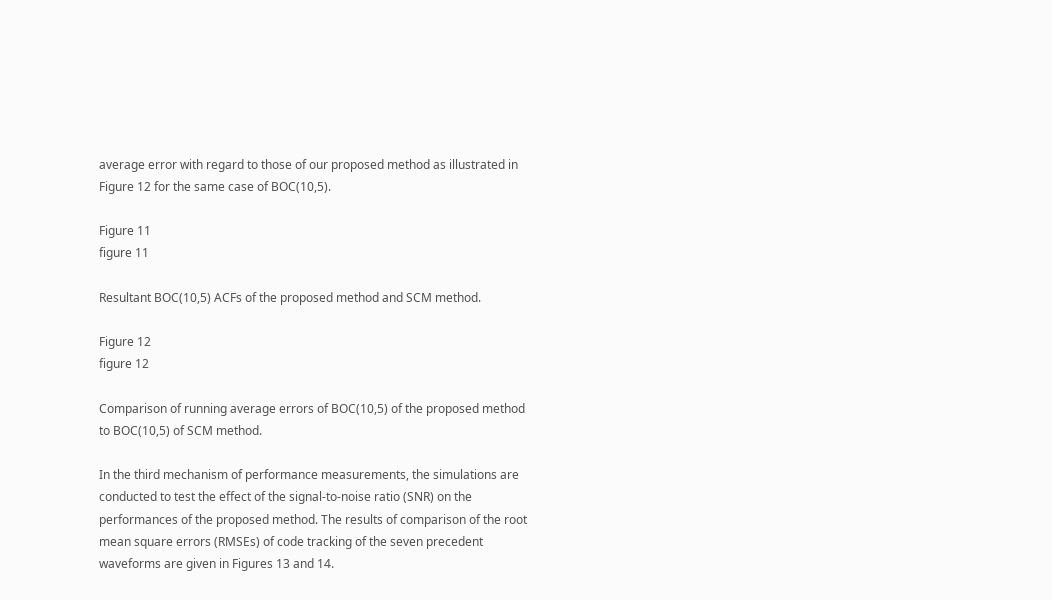average error with regard to those of our proposed method as illustrated in Figure 12 for the same case of BOC(10,5).

Figure 11
figure 11

Resultant BOC(10,5) ACFs of the proposed method and SCM method.

Figure 12
figure 12

Comparison of running average errors of BOC(10,5) of the proposed method to BOC(10,5) of SCM method.

In the third mechanism of performance measurements, the simulations are conducted to test the effect of the signal-to-noise ratio (SNR) on the performances of the proposed method. The results of comparison of the root mean square errors (RMSEs) of code tracking of the seven precedent waveforms are given in Figures 13 and 14.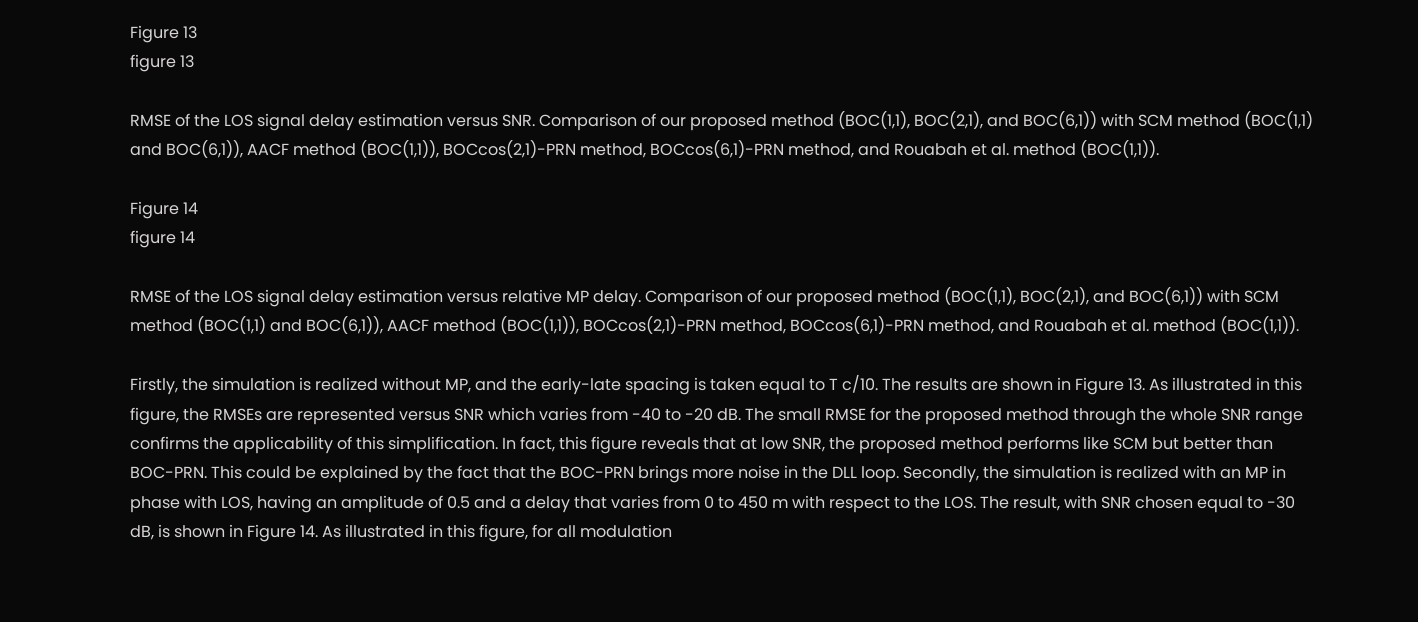Figure 13
figure 13

RMSE of the LOS signal delay estimation versus SNR. Comparison of our proposed method (BOC(1,1), BOC(2,1), and BOC(6,1)) with SCM method (BOC(1,1) and BOC(6,1)), AACF method (BOC(1,1)), BOCcos(2,1)-PRN method, BOCcos(6,1)-PRN method, and Rouabah et al. method (BOC(1,1)).

Figure 14
figure 14

RMSE of the LOS signal delay estimation versus relative MP delay. Comparison of our proposed method (BOC(1,1), BOC(2,1), and BOC(6,1)) with SCM method (BOC(1,1) and BOC(6,1)), AACF method (BOC(1,1)), BOCcos(2,1)-PRN method, BOCcos(6,1)-PRN method, and Rouabah et al. method (BOC(1,1)).

Firstly, the simulation is realized without MP, and the early-late spacing is taken equal to T c/10. The results are shown in Figure 13. As illustrated in this figure, the RMSEs are represented versus SNR which varies from -40 to -20 dB. The small RMSE for the proposed method through the whole SNR range confirms the applicability of this simplification. In fact, this figure reveals that at low SNR, the proposed method performs like SCM but better than BOC-PRN. This could be explained by the fact that the BOC-PRN brings more noise in the DLL loop. Secondly, the simulation is realized with an MP in phase with LOS, having an amplitude of 0.5 and a delay that varies from 0 to 450 m with respect to the LOS. The result, with SNR chosen equal to -30 dB, is shown in Figure 14. As illustrated in this figure, for all modulation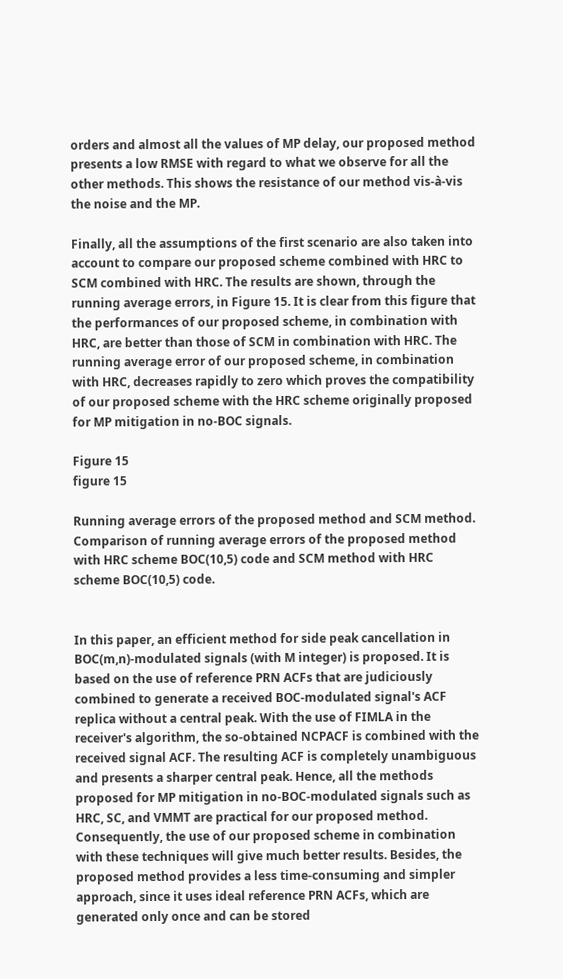orders and almost all the values of MP delay, our proposed method presents a low RMSE with regard to what we observe for all the other methods. This shows the resistance of our method vis-à-vis the noise and the MP.

Finally, all the assumptions of the first scenario are also taken into account to compare our proposed scheme combined with HRC to SCM combined with HRC. The results are shown, through the running average errors, in Figure 15. It is clear from this figure that the performances of our proposed scheme, in combination with HRC, are better than those of SCM in combination with HRC. The running average error of our proposed scheme, in combination with HRC, decreases rapidly to zero which proves the compatibility of our proposed scheme with the HRC scheme originally proposed for MP mitigation in no-BOC signals.

Figure 15
figure 15

Running average errors of the proposed method and SCM method. Comparison of running average errors of the proposed method with HRC scheme BOC(10,5) code and SCM method with HRC scheme BOC(10,5) code.


In this paper, an efficient method for side peak cancellation in BOC(m,n)-modulated signals (with M integer) is proposed. It is based on the use of reference PRN ACFs that are judiciously combined to generate a received BOC-modulated signal's ACF replica without a central peak. With the use of FIMLA in the receiver's algorithm, the so-obtained NCPACF is combined with the received signal ACF. The resulting ACF is completely unambiguous and presents a sharper central peak. Hence, all the methods proposed for MP mitigation in no-BOC-modulated signals such as HRC, SC, and VMMT are practical for our proposed method. Consequently, the use of our proposed scheme in combination with these techniques will give much better results. Besides, the proposed method provides a less time-consuming and simpler approach, since it uses ideal reference PRN ACFs, which are generated only once and can be stored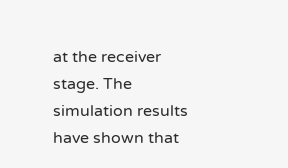at the receiver stage. The simulation results have shown that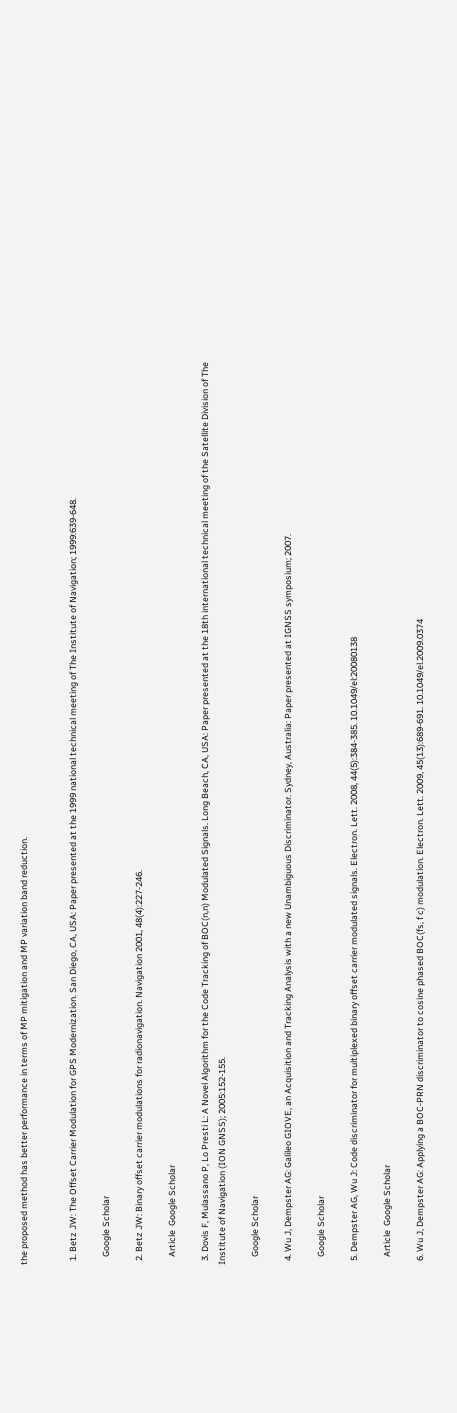the proposed method has better performance in terms of MP mitigation and MP variation band reduction.


  1. Betz JW: The Offset Carrier Modulation for GPS Modernization. San Diego, CA, USA: Paper presented at the 1999 national technical meeting of The Institute of Navigation; 1999:639-648.

    Google Scholar

  2. Betz JW: Binary offset carrier modulations for radionavigation. Navigation 2001, 48(4):227-246.

    Article  Google Scholar

  3. Dovis F, Mulassano P, Lo Presti L: A Novel Algorithm for the Code Tracking of BOC(n,n) Modulated Signals. Long Beach, CA, USA: Paper presented at the 18th international technical meeting of the Satellite Division of The Institute of Navigation (ION GNSS); 2005:152-155.

    Google Scholar

  4. Wu J, Dempster AG: Galileo GIOVE, an Acquisition and Tracking Analysis with a new Unambiguous Discriminator. Sydney, Australia: Paper presented at IGNSS symposium; 2007.

    Google Scholar

  5. Dempster AG, Wu J: Code discriminator for multiplexed binary offset carrier modulated signals. Electron. Lett. 2008, 44(5):384-385. 10.1049/el:20080138

    Article  Google Scholar

  6. Wu J, Dempster AG: Applying a BOC-PRN discriminator to cosine phased BOC(fs, f c) modulation. Electron. Lett. 2009, 45(13):689-691. 10.1049/el.2009.0374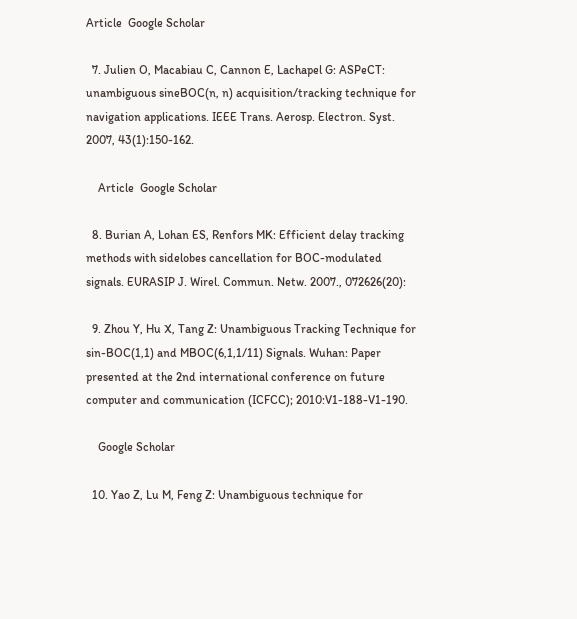Article  Google Scholar

  7. Julien O, Macabiau C, Cannon E, Lachapel G: ASPeCT: unambiguous sineBOC(n, n) acquisition/tracking technique for navigation applications. IEEE Trans. Aerosp. Electron. Syst. 2007, 43(1):150-162.

    Article  Google Scholar

  8. Burian A, Lohan ES, Renfors MK: Efficient delay tracking methods with sidelobes cancellation for BOC-modulated signals. EURASIP J. Wirel. Commun. Netw. 2007., 072626(20):

  9. Zhou Y, Hu X, Tang Z: Unambiguous Tracking Technique for sin-BOC(1,1) and MBOC(6,1,1/11) Signals. Wuhan: Paper presented at the 2nd international conference on future computer and communication (ICFCC); 2010:V1-188-V1-190.

    Google Scholar

  10. Yao Z, Lu M, Feng Z: Unambiguous technique for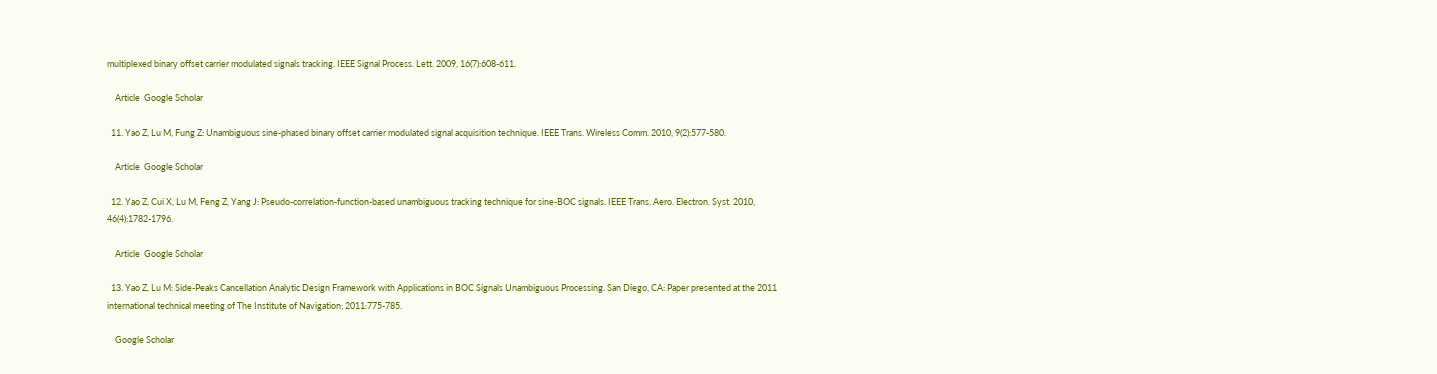multiplexed binary offset carrier modulated signals tracking. IEEE Signal Process. Lett. 2009, 16(7):608-611.

    Article  Google Scholar

  11. Yao Z, Lu M, Fung Z: Unambiguous sine-phased binary offset carrier modulated signal acquisition technique. IEEE Trans. Wireless Comm. 2010, 9(2):577-580.

    Article  Google Scholar

  12. Yao Z, Cui X, Lu M, Feng Z, Yang J: Pseudo-correlation-function-based unambiguous tracking technique for sine-BOC signals. IEEE Trans. Aero. Electron. Syst. 2010, 46(4):1782-1796.

    Article  Google Scholar

  13. Yao Z, Lu M: Side-Peaks Cancellation Analytic Design Framework with Applications in BOC Signals Unambiguous Processing. San Diego, CA: Paper presented at the 2011 international technical meeting of The Institute of Navigation; 2011:775-785.

    Google Scholar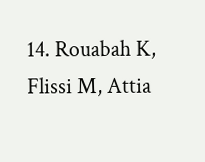14. Rouabah K, Flissi M, Attia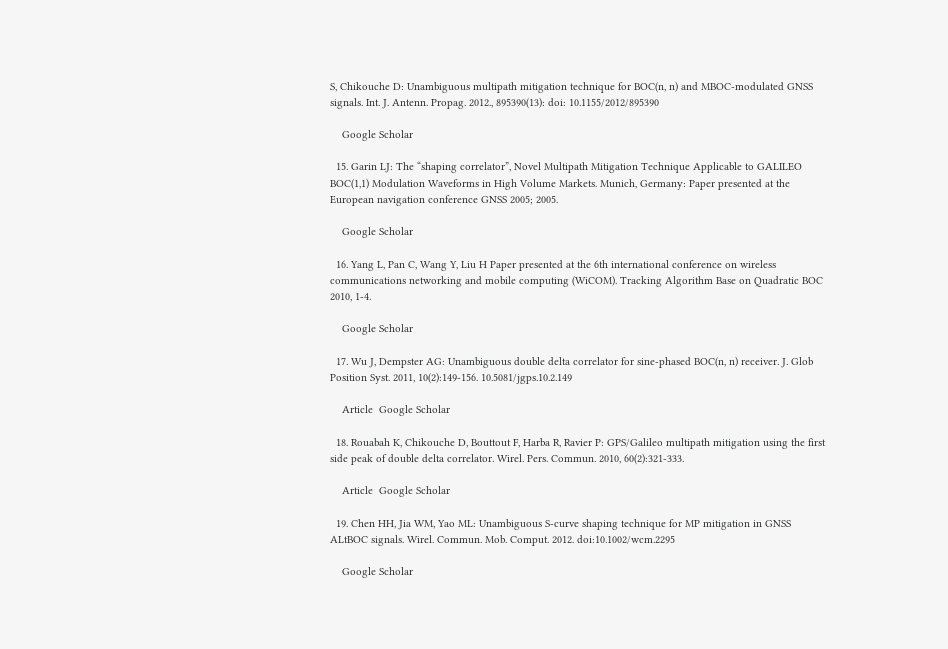S, Chikouche D: Unambiguous multipath mitigation technique for BOC(n, n) and MBOC-modulated GNSS signals. Int. J. Antenn. Propag. 2012., 895390(13): doi: 10.1155/2012/895390

    Google Scholar

  15. Garin LJ: The “shaping correlator”, Novel Multipath Mitigation Technique Applicable to GALILEO BOC(1,1) Modulation Waveforms in High Volume Markets. Munich, Germany: Paper presented at the European navigation conference GNSS 2005; 2005.

    Google Scholar

  16. Yang L, Pan C, Wang Y, Liu H Paper presented at the 6th international conference on wireless communications networking and mobile computing (WiCOM). Tracking Algorithm Base on Quadratic BOC 2010, 1-4.

    Google Scholar

  17. Wu J, Dempster AG: Unambiguous double delta correlator for sine-phased BOC(n, n) receiver. J. Glob Position Syst. 2011, 10(2):149-156. 10.5081/jgps.10.2.149

    Article  Google Scholar

  18. Rouabah K, Chikouche D, Bouttout F, Harba R, Ravier P: GPS/Galileo multipath mitigation using the first side peak of double delta correlator. Wirel. Pers. Commun. 2010, 60(2):321-333.

    Article  Google Scholar

  19. Chen HH, Jia WM, Yao ML: Unambiguous S-curve shaping technique for MP mitigation in GNSS ALtBOC signals. Wirel. Commun. Mob. Comput. 2012. doi:10.1002/wcm.2295

    Google Scholar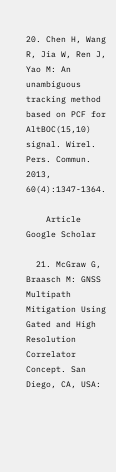20. Chen H, Wang R, Jia W, Ren J, Yao M: An unambiguous tracking method based on PCF for AltBOC(15,10) signal. Wirel. Pers. Commun. 2013, 60(4):1347-1364.

    Article  Google Scholar

  21. McGraw G, Braasch M: GNSS Multipath Mitigation Using Gated and High Resolution Correlator Concept. San Diego, CA, USA: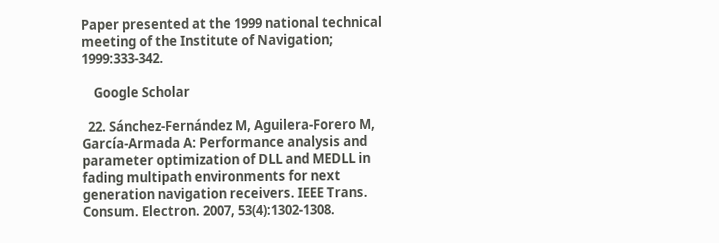Paper presented at the 1999 national technical meeting of the Institute of Navigation; 1999:333-342.

    Google Scholar

  22. Sánchez-Fernández M, Aguilera-Forero M, García-Armada A: Performance analysis and parameter optimization of DLL and MEDLL in fading multipath environments for next generation navigation receivers. IEEE Trans. Consum. Electron. 2007, 53(4):1302-1308.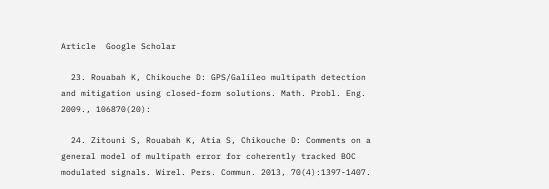Article  Google Scholar

  23. Rouabah K, Chikouche D: GPS/Galileo multipath detection and mitigation using closed-form solutions. Math. Probl. Eng. 2009., 106870(20):

  24. Zitouni S, Rouabah K, Atia S, Chikouche D: Comments on a general model of multipath error for coherently tracked BOC modulated signals. Wirel. Pers. Commun. 2013, 70(4):1397-1407.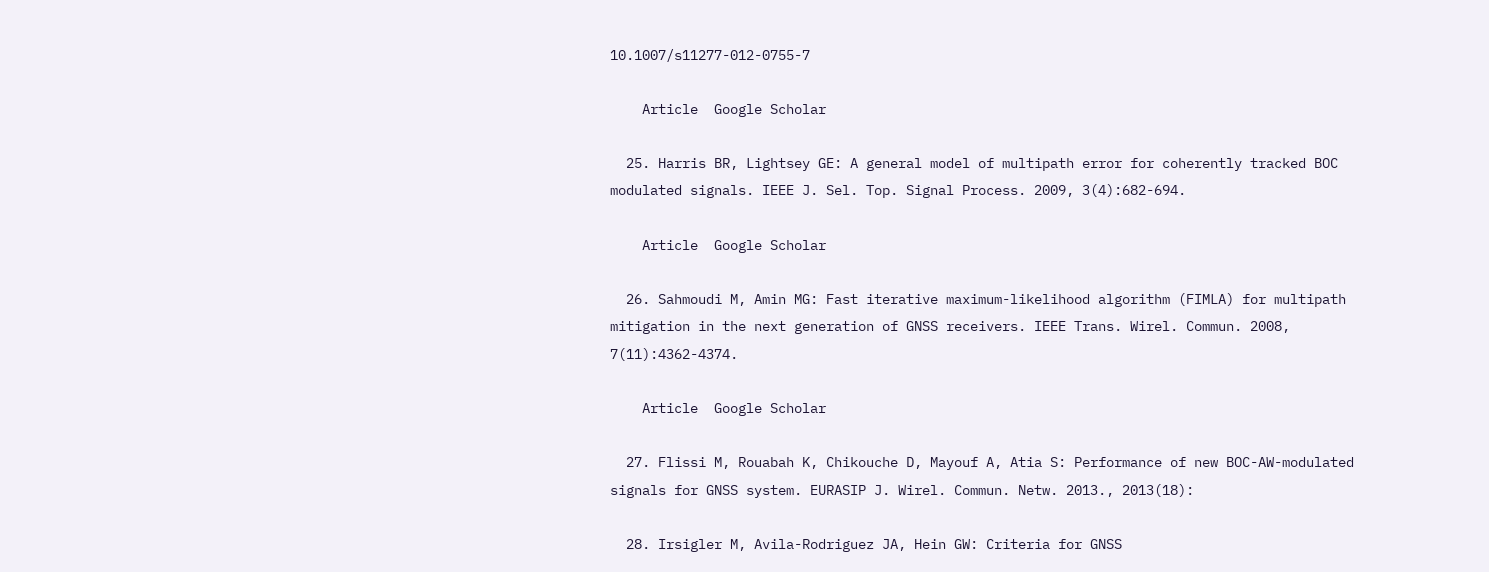10.1007/s11277-012-0755-7

    Article  Google Scholar

  25. Harris BR, Lightsey GE: A general model of multipath error for coherently tracked BOC modulated signals. IEEE J. Sel. Top. Signal Process. 2009, 3(4):682-694.

    Article  Google Scholar

  26. Sahmoudi M, Amin MG: Fast iterative maximum-likelihood algorithm (FIMLA) for multipath mitigation in the next generation of GNSS receivers. IEEE Trans. Wirel. Commun. 2008, 7(11):4362-4374.

    Article  Google Scholar

  27. Flissi M, Rouabah K, Chikouche D, Mayouf A, Atia S: Performance of new BOC-AW-modulated signals for GNSS system. EURASIP J. Wirel. Commun. Netw. 2013., 2013(18):

  28. Irsigler M, Avila-Rodriguez JA, Hein GW: Criteria for GNSS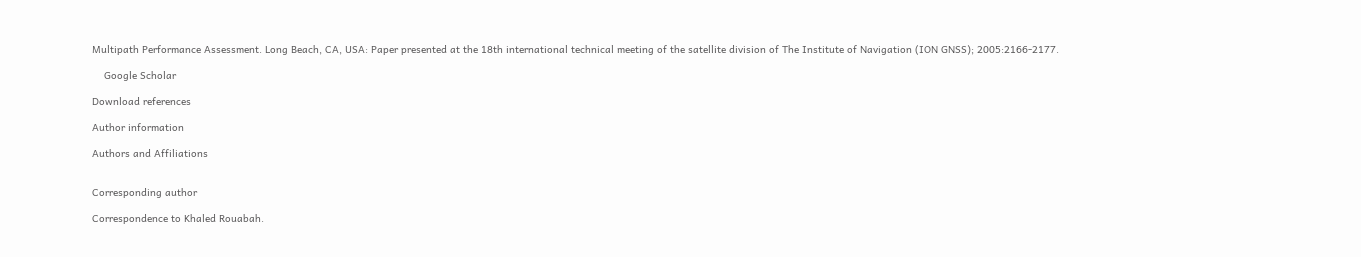Multipath Performance Assessment. Long Beach, CA, USA: Paper presented at the 18th international technical meeting of the satellite division of The Institute of Navigation (ION GNSS); 2005:2166-2177.

    Google Scholar

Download references

Author information

Authors and Affiliations


Corresponding author

Correspondence to Khaled Rouabah.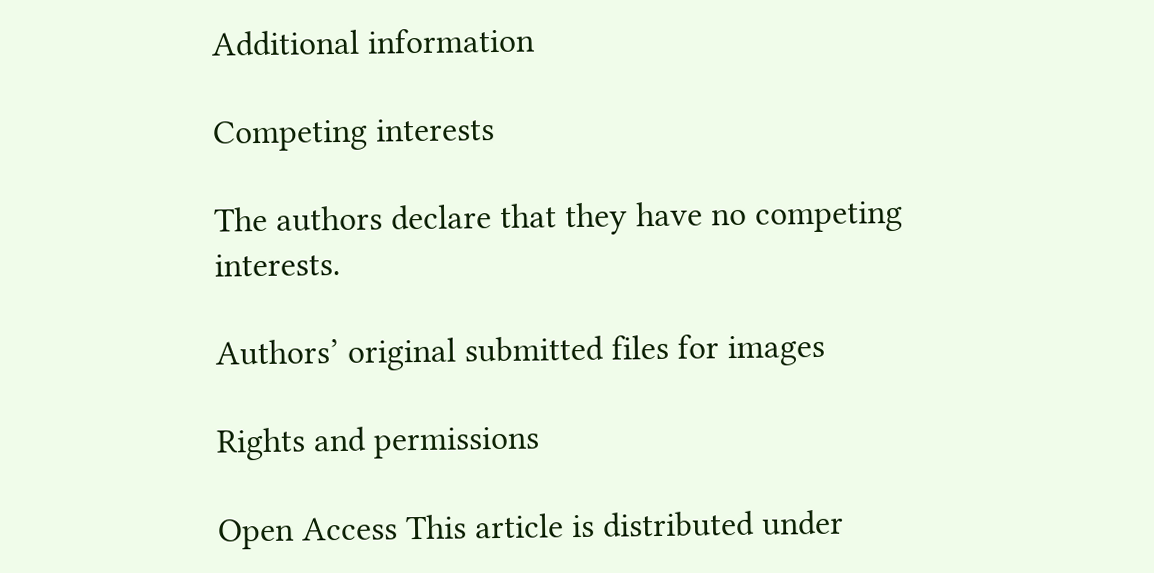Additional information

Competing interests

The authors declare that they have no competing interests.

Authors’ original submitted files for images

Rights and permissions

Open Access This article is distributed under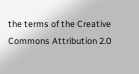the terms of the Creative Commons Attribution 2.0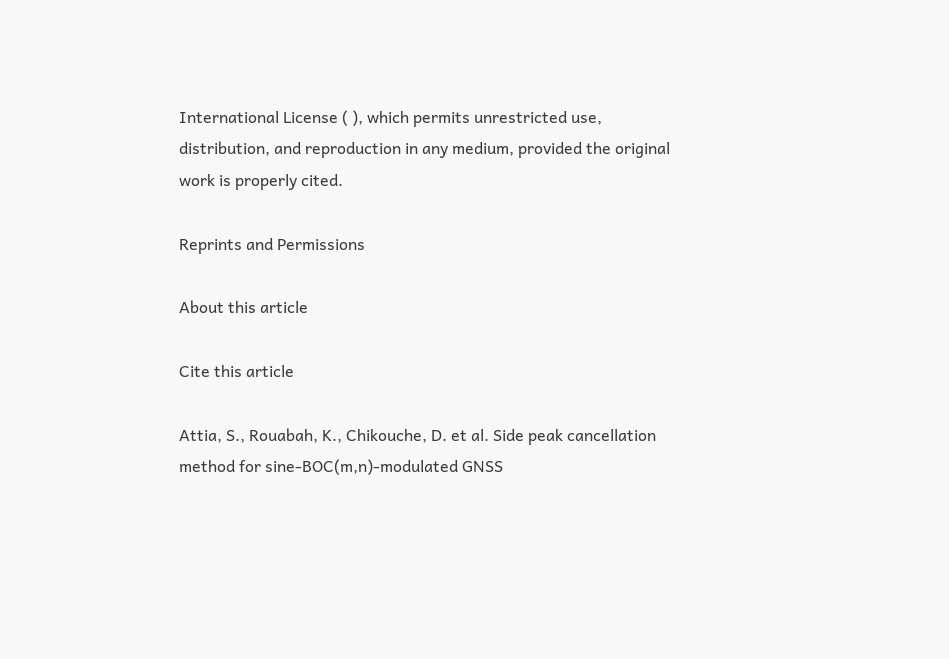International License ( ), which permits unrestricted use, distribution, and reproduction in any medium, provided the original work is properly cited.

Reprints and Permissions

About this article

Cite this article

Attia, S., Rouabah, K., Chikouche, D. et al. Side peak cancellation method for sine-BOC(m,n)-modulated GNSS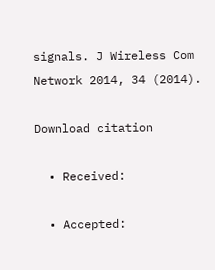signals. J Wireless Com Network 2014, 34 (2014).

Download citation

  • Received:

  • Accepted: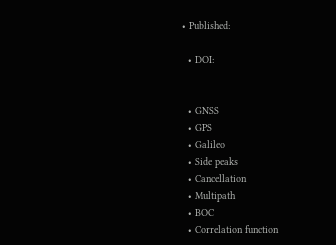• Published:

  • DOI:


  • GNSS
  • GPS
  • Galileo
  • Side peaks
  • Cancellation
  • Multipath
  • BOC
  • Correlation function